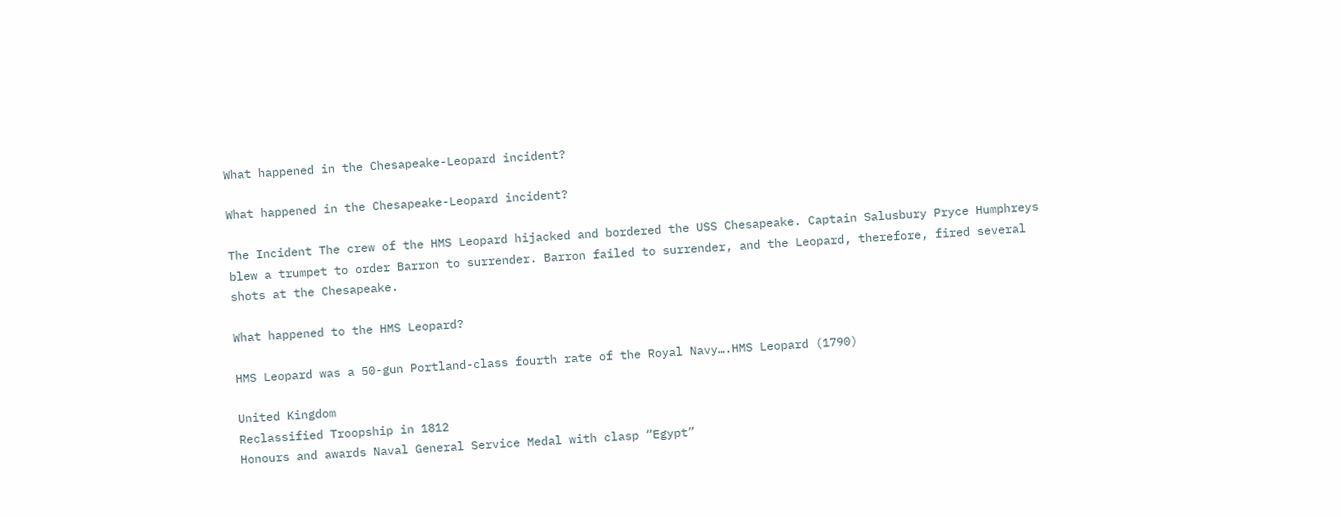What happened in the Chesapeake-Leopard incident?

What happened in the Chesapeake-Leopard incident?

The Incident The crew of the HMS Leopard hijacked and bordered the USS Chesapeake. Captain Salusbury Pryce Humphreys blew a trumpet to order Barron to surrender. Barron failed to surrender, and the Leopard, therefore, fired several shots at the Chesapeake.

What happened to the HMS Leopard?

HMS Leopard was a 50-gun Portland-class fourth rate of the Royal Navy….HMS Leopard (1790)

United Kingdom
Reclassified Troopship in 1812
Honours and awards Naval General Service Medal with clasp “Egypt”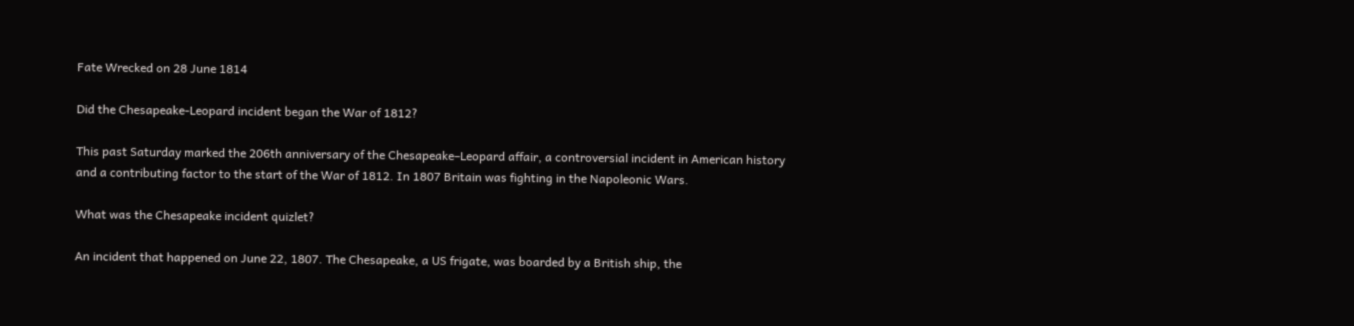Fate Wrecked on 28 June 1814

Did the Chesapeake-Leopard incident began the War of 1812?

This past Saturday marked the 206th anniversary of the Chesapeake–Leopard affair, a controversial incident in American history and a contributing factor to the start of the War of 1812. In 1807 Britain was fighting in the Napoleonic Wars.

What was the Chesapeake incident quizlet?

An incident that happened on June 22, 1807. The Chesapeake, a US frigate, was boarded by a British ship, the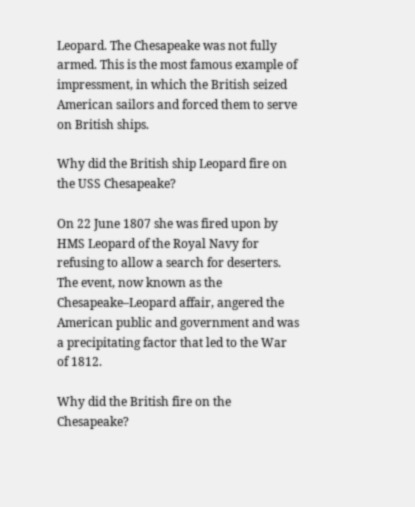Leopard. The Chesapeake was not fully armed. This is the most famous example of impressment, in which the British seized American sailors and forced them to serve on British ships.

Why did the British ship Leopard fire on the USS Chesapeake?

On 22 June 1807 she was fired upon by HMS Leopard of the Royal Navy for refusing to allow a search for deserters. The event, now known as the Chesapeake–Leopard affair, angered the American public and government and was a precipitating factor that led to the War of 1812.

Why did the British fire on the Chesapeake?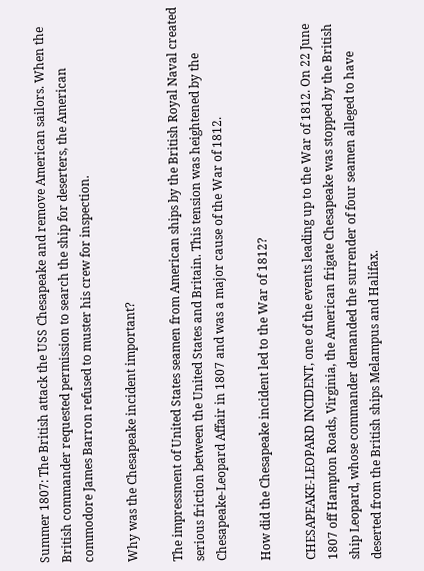Summer 1807: The British attack the USS Chesapeake and remove American sailors. When the British commander requested permission to search the ship for deserters, the American commodore James Barron refused to muster his crew for inspection.

Why was the Chesapeake incident important?

The impressment of United States seamen from American ships by the British Royal Naval created serious friction between the United States and Britain. This tension was heightened by the Chesapeake-Leopard Affair in 1807 and was a major cause of the War of 1812.

How did the Chesapeake incident led to the War of 1812?

CHESAPEAKE-LEOPARD INCIDENT, one of the events leading up to the War of 1812. On 22 June 1807 off Hampton Roads, Virginia, the American frigate Chesapeake was stopped by the British ship Leopard, whose commander demanded the surrender of four seamen alleged to have deserted from the British ships Melampus and Halifax.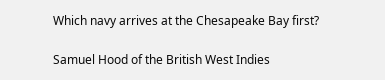Which navy arrives at the Chesapeake Bay first?

Samuel Hood of the British West Indies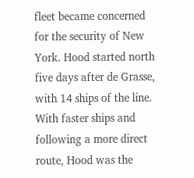fleet became concerned for the security of New York. Hood started north five days after de Grasse, with 14 ships of the line. With faster ships and following a more direct route, Hood was the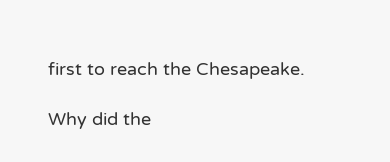first to reach the Chesapeake.

Why did the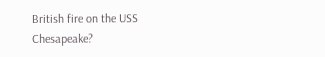British fire on the USS Chesapeake?